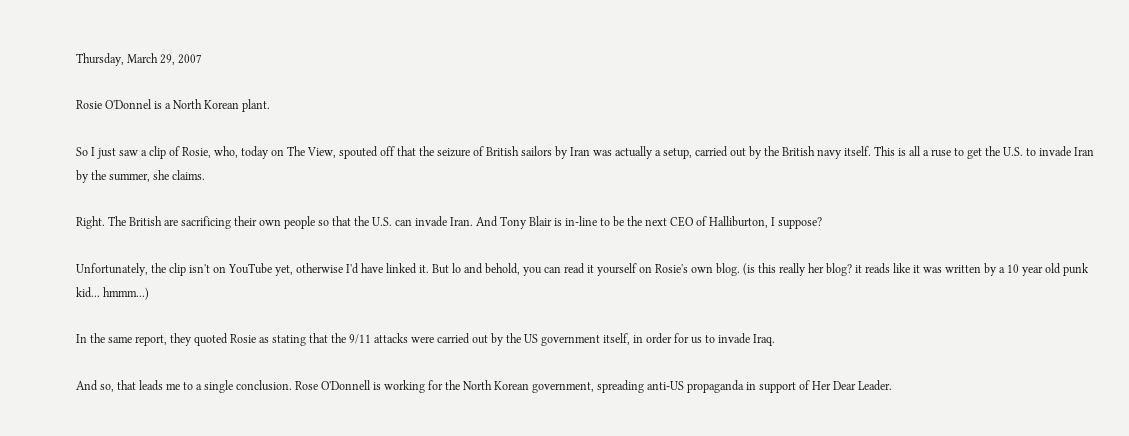Thursday, March 29, 2007

Rosie O'Donnel is a North Korean plant.

So I just saw a clip of Rosie, who, today on The View, spouted off that the seizure of British sailors by Iran was actually a setup, carried out by the British navy itself. This is all a ruse to get the U.S. to invade Iran by the summer, she claims.

Right. The British are sacrificing their own people so that the U.S. can invade Iran. And Tony Blair is in-line to be the next CEO of Halliburton, I suppose?

Unfortunately, the clip isn't on YouTube yet, otherwise I'd have linked it. But lo and behold, you can read it yourself on Rosie's own blog. (is this really her blog? it reads like it was written by a 10 year old punk kid... hmmm...)

In the same report, they quoted Rosie as stating that the 9/11 attacks were carried out by the US government itself, in order for us to invade Iraq.

And so, that leads me to a single conclusion. Rose O'Donnell is working for the North Korean government, spreading anti-US propaganda in support of Her Dear Leader.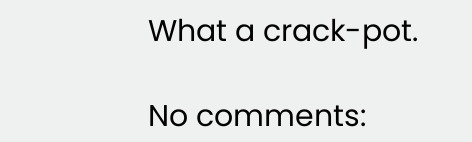What a crack-pot.

No comments: